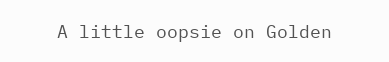A little oopsie on Golden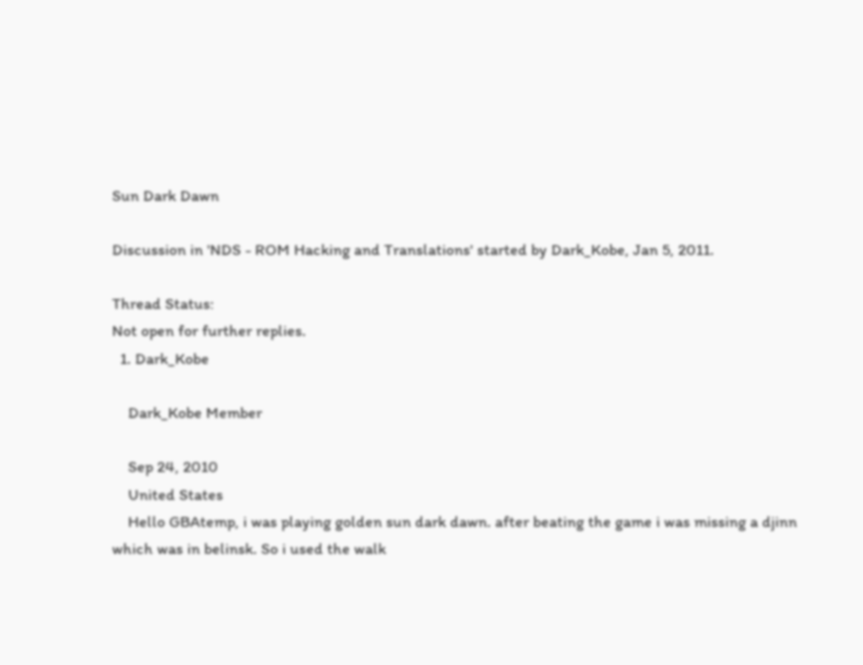Sun Dark Dawn

Discussion in 'NDS - ROM Hacking and Translations' started by Dark_Kobe, Jan 5, 2011.

Thread Status:
Not open for further replies.
  1. Dark_Kobe

    Dark_Kobe Member

    Sep 24, 2010
    United States
    Hello GBAtemp, i was playing golden sun dark dawn. after beating the game i was missing a djinn which was in belinsk. So i used the walk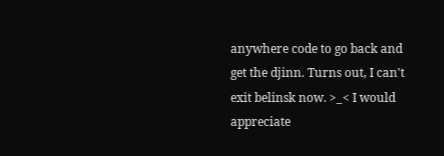anywhere code to go back and get the djinn. Turns out, I can't exit belinsk now. >_< I would appreciate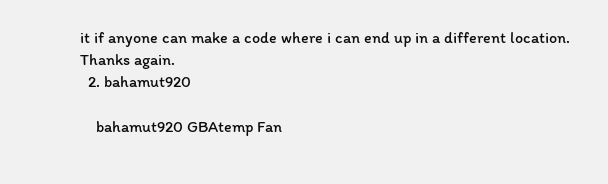it if anyone can make a code where i can end up in a different location. Thanks again.
  2. bahamut920

    bahamut920 GBAtemp Fan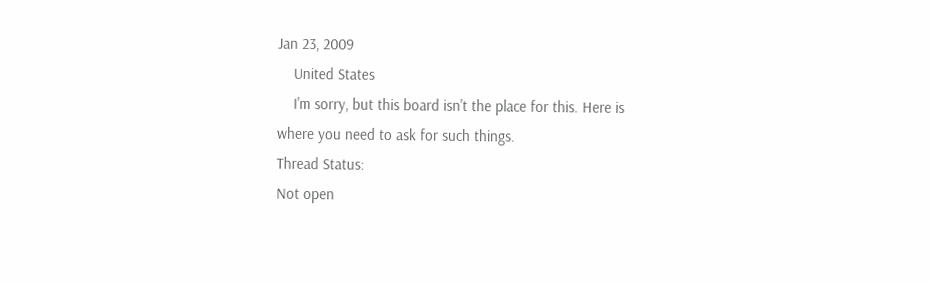Jan 23, 2009
    United States
    I'm sorry, but this board isn't the place for this. Here is where you need to ask for such things.
Thread Status:
Not open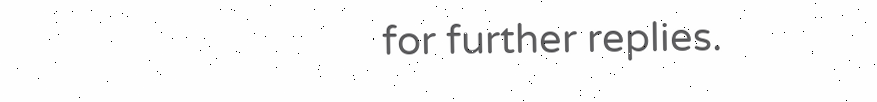for further replies.